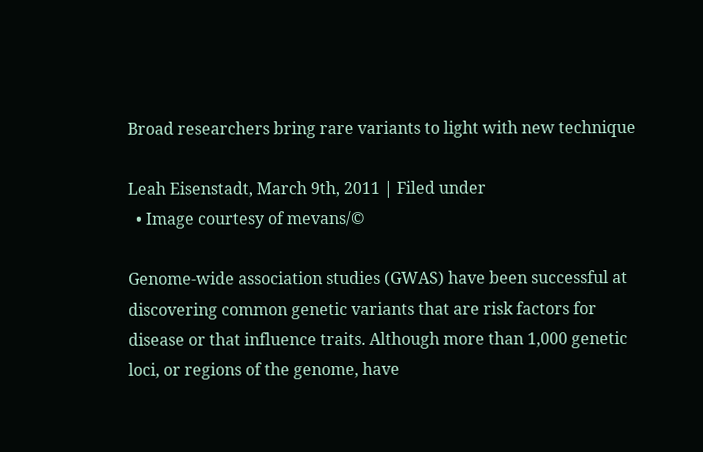Broad researchers bring rare variants to light with new technique

Leah Eisenstadt, March 9th, 2011 | Filed under
  • Image courtesy of mevans/©

Genome-wide association studies (GWAS) have been successful at discovering common genetic variants that are risk factors for disease or that influence traits. Although more than 1,000 genetic loci, or regions of the genome, have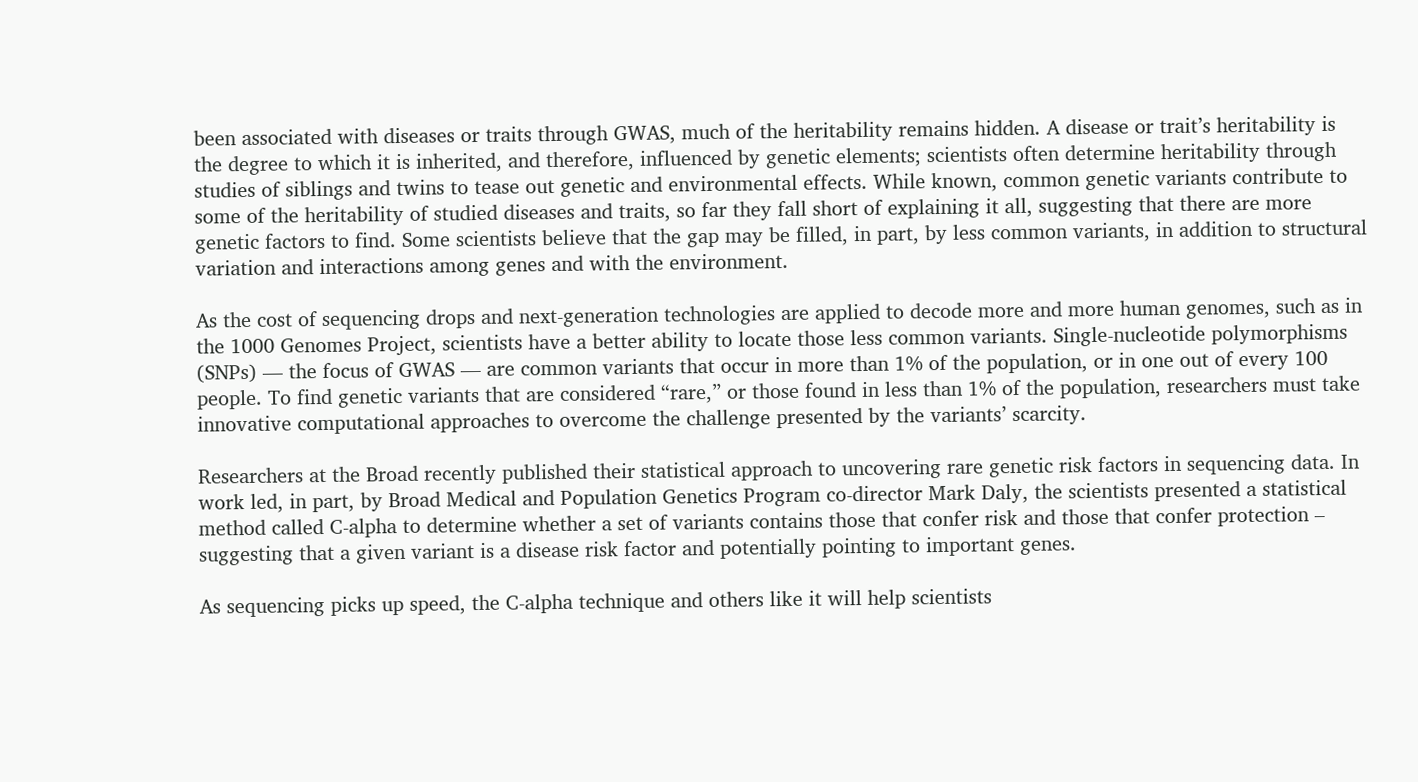been associated with diseases or traits through GWAS, much of the heritability remains hidden. A disease or trait’s heritability is the degree to which it is inherited, and therefore, influenced by genetic elements; scientists often determine heritability through studies of siblings and twins to tease out genetic and environmental effects. While known, common genetic variants contribute to some of the heritability of studied diseases and traits, so far they fall short of explaining it all, suggesting that there are more genetic factors to find. Some scientists believe that the gap may be filled, in part, by less common variants, in addition to structural variation and interactions among genes and with the environment.

As the cost of sequencing drops and next-generation technologies are applied to decode more and more human genomes, such as in the 1000 Genomes Project, scientists have a better ability to locate those less common variants. Single-nucleotide polymorphisms (SNPs) — the focus of GWAS — are common variants that occur in more than 1% of the population, or in one out of every 100 people. To find genetic variants that are considered “rare,” or those found in less than 1% of the population, researchers must take innovative computational approaches to overcome the challenge presented by the variants’ scarcity.

Researchers at the Broad recently published their statistical approach to uncovering rare genetic risk factors in sequencing data. In work led, in part, by Broad Medical and Population Genetics Program co-director Mark Daly, the scientists presented a statistical method called C-alpha to determine whether a set of variants contains those that confer risk and those that confer protection – suggesting that a given variant is a disease risk factor and potentially pointing to important genes.

As sequencing picks up speed, the C-alpha technique and others like it will help scientists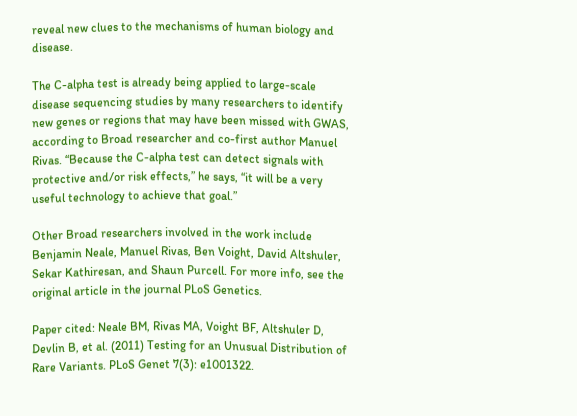reveal new clues to the mechanisms of human biology and disease.

The C-alpha test is already being applied to large-scale disease sequencing studies by many researchers to identify new genes or regions that may have been missed with GWAS, according to Broad researcher and co-first author Manuel Rivas. “Because the C-alpha test can detect signals with protective and/or risk effects,” he says, “it will be a very useful technology to achieve that goal.”

Other Broad researchers involved in the work include Benjamin Neale, Manuel Rivas, Ben Voight, David Altshuler, Sekar Kathiresan, and Shaun Purcell. For more info, see the original article in the journal PLoS Genetics.

Paper cited: Neale BM, Rivas MA, Voight BF, Altshuler D, Devlin B, et al. (2011) Testing for an Unusual Distribution of Rare Variants. PLoS Genet 7(3): e1001322.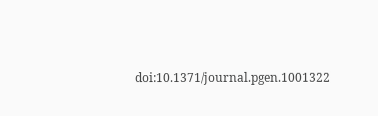doi:10.1371/journal.pgen.1001322